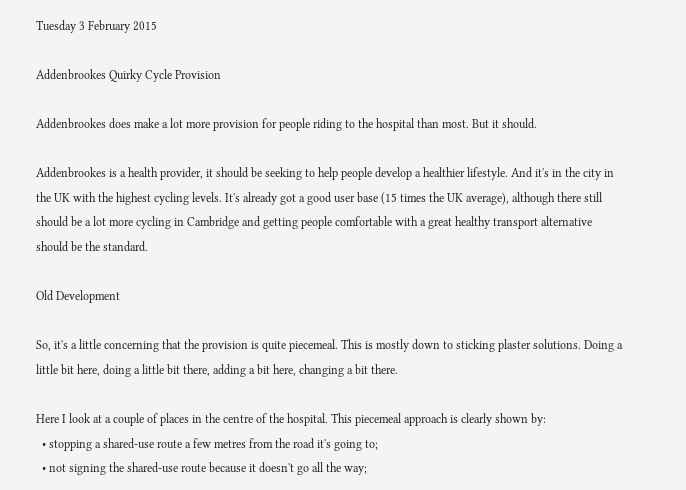Tuesday 3 February 2015

Addenbrookes Quirky Cycle Provision

Addenbrookes does make a lot more provision for people riding to the hospital than most. But it should.

Addenbrookes is a health provider, it should be seeking to help people develop a healthier lifestyle. And it's in the city in the UK with the highest cycling levels. It's already got a good user base (15 times the UK average), although there still should be a lot more cycling in Cambridge and getting people comfortable with a great healthy transport alternative should be the standard.

Old Development

So, it's a little concerning that the provision is quite piecemeal. This is mostly down to sticking plaster solutions. Doing a little bit here, doing a little bit there, adding a bit here, changing a bit there.

Here I look at a couple of places in the centre of the hospital. This piecemeal approach is clearly shown by:
  • stopping a shared-use route a few metres from the road it's going to;
  • not signing the shared-use route because it doesn't go all the way;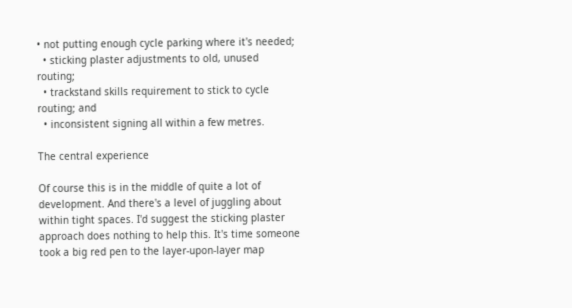• not putting enough cycle parking where it's needed;
  • sticking plaster adjustments to old, unused routing;
  • trackstand skills requirement to stick to cycle routing; and
  • inconsistent signing all within a few metres.

The central experience

Of course this is in the middle of quite a lot of development. And there's a level of juggling about within tight spaces. I'd suggest the sticking plaster approach does nothing to help this. It's time someone took a big red pen to the layer-upon-layer map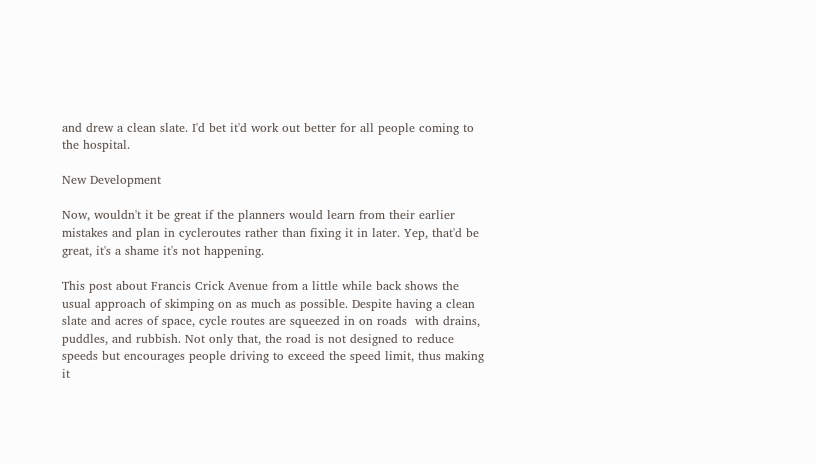and drew a clean slate. I'd bet it'd work out better for all people coming to the hospital.

New Development

Now, wouldn't it be great if the planners would learn from their earlier mistakes and plan in cycleroutes rather than fixing it in later. Yep, that'd be great, it's a shame it's not happening.

This post about Francis Crick Avenue from a little while back shows the usual approach of skimping on as much as possible. Despite having a clean slate and acres of space, cycle routes are squeezed in on roads  with drains, puddles, and rubbish. Not only that, the road is not designed to reduce speeds but encourages people driving to exceed the speed limit, thus making it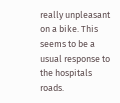really unpleasant on a bike. This seems to be a usual response to the hospitals roads.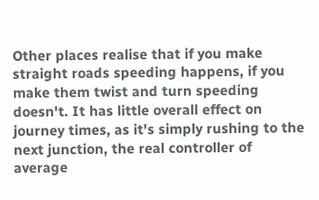Other places realise that if you make straight roads speeding happens, if you make them twist and turn speeding doesn't. It has little overall effect on journey times, as it's simply rushing to the next junction, the real controller of average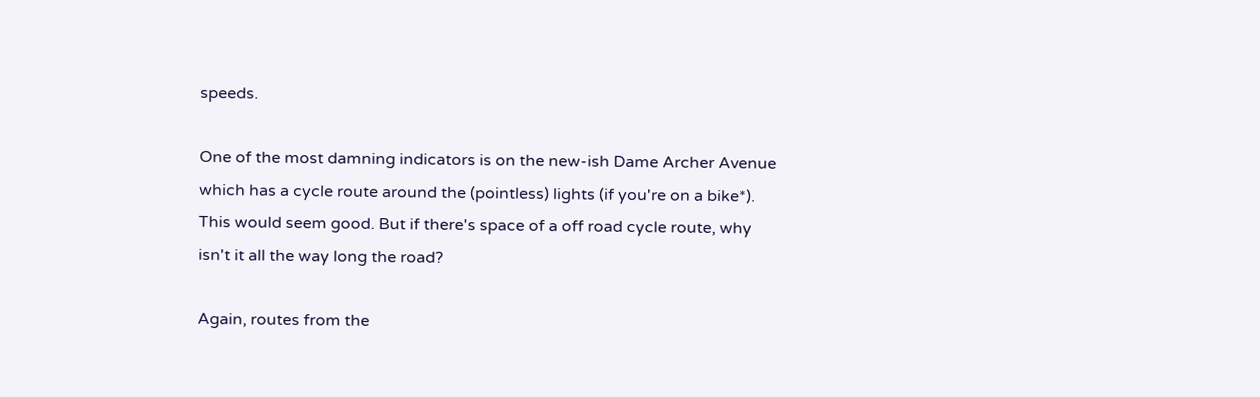speeds.

One of the most damning indicators is on the new-ish Dame Archer Avenue which has a cycle route around the (pointless) lights (if you're on a bike*). This would seem good. But if there's space of a off road cycle route, why isn't it all the way long the road?

Again, routes from the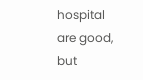hospital are good, but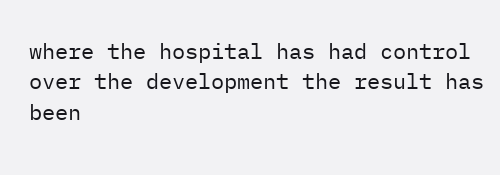where the hospital has had control over the development the result has been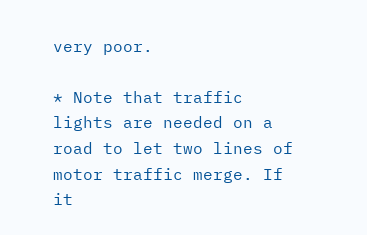very poor.

* Note that traffic lights are needed on a road to let two lines of motor traffic merge. If it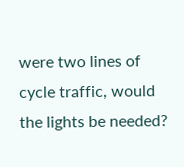were two lines of cycle traffic, would the lights be needed?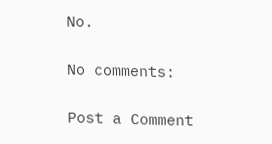No.

No comments:

Post a Comment